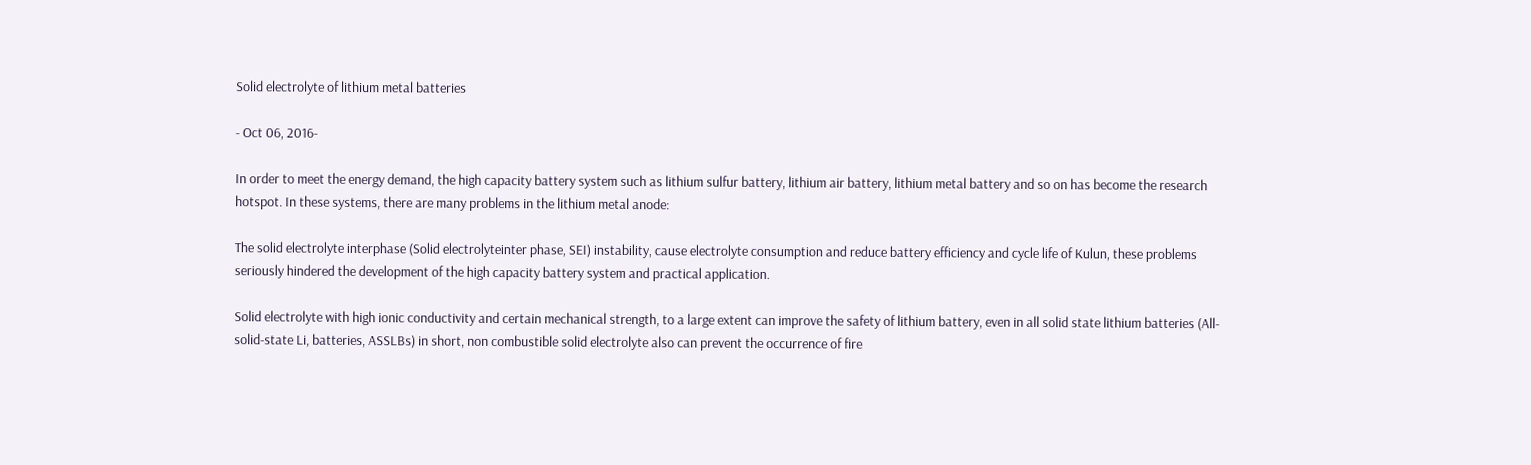Solid electrolyte of lithium metal batteries

- Oct 06, 2016-

In order to meet the energy demand, the high capacity battery system such as lithium sulfur battery, lithium air battery, lithium metal battery and so on has become the research hotspot. In these systems, there are many problems in the lithium metal anode:

The solid electrolyte interphase (Solid electrolyteinter phase, SEI) instability, cause electrolyte consumption and reduce battery efficiency and cycle life of Kulun, these problems seriously hindered the development of the high capacity battery system and practical application.

Solid electrolyte with high ionic conductivity and certain mechanical strength, to a large extent can improve the safety of lithium battery, even in all solid state lithium batteries (All-solid-state Li, batteries, ASSLBs) in short, non combustible solid electrolyte also can prevent the occurrence of fire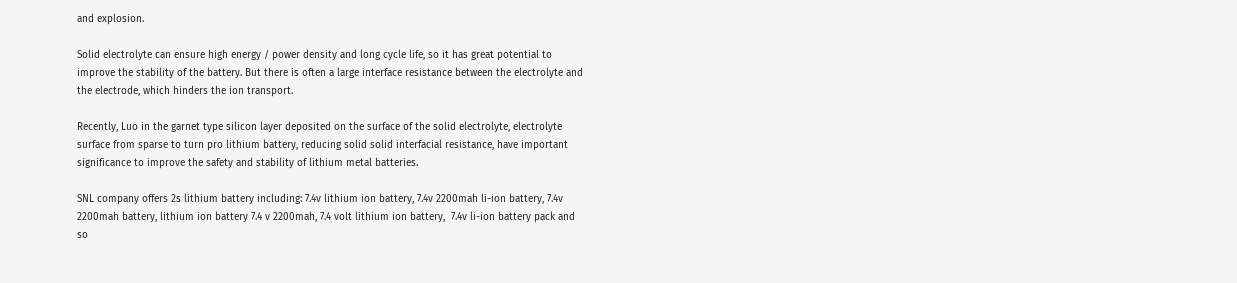and explosion.

Solid electrolyte can ensure high energy / power density and long cycle life, so it has great potential to improve the stability of the battery. But there is often a large interface resistance between the electrolyte and the electrode, which hinders the ion transport.

Recently, Luo in the garnet type silicon layer deposited on the surface of the solid electrolyte, electrolyte surface from sparse to turn pro lithium battery, reducing solid solid interfacial resistance, have important significance to improve the safety and stability of lithium metal batteries.

SNL company offers 2s lithium battery including: 7.4v lithium ion battery, 7.4v 2200mah li-ion battery, 7.4v 2200mah battery, lithium ion battery 7.4 v 2200mah, 7.4 volt lithium ion battery,  7.4v li-ion battery pack and so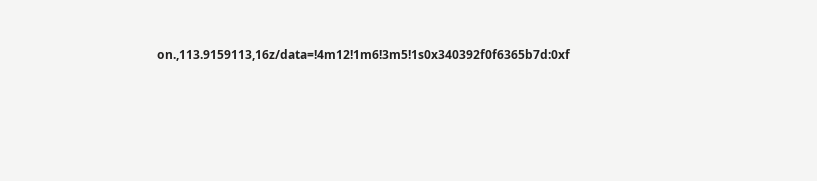on.,113.9159113,16z/data=!4m12!1m6!3m5!1s0x340392f0f6365b7d:0xf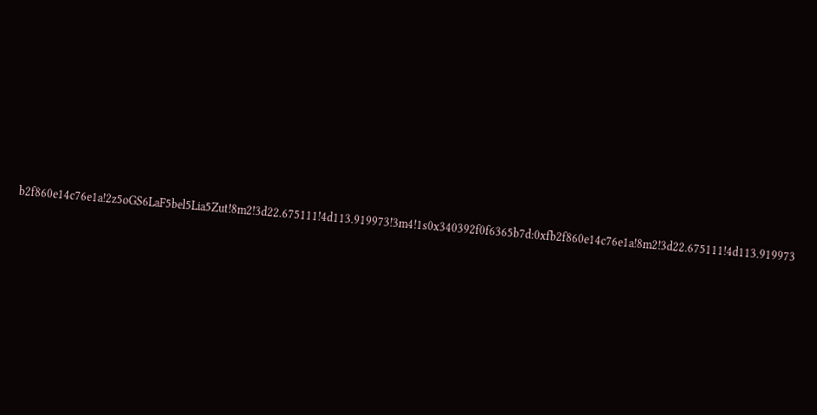b2f860e14c76e1a!2z5oGS6LaF5bel5Lia5Zut!8m2!3d22.675111!4d113.919973!3m4!1s0x340392f0f6365b7d:0xfb2f860e14c76e1a!8m2!3d22.675111!4d113.919973